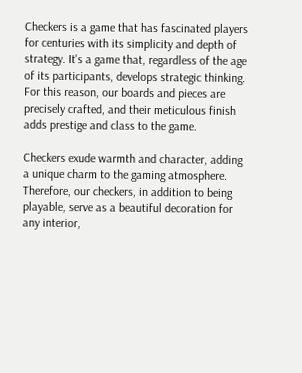Checkers is a game that has fascinated players for centuries with its simplicity and depth of strategy. It's a game that, regardless of the age of its participants, develops strategic thinking. For this reason, our boards and pieces are precisely crafted, and their meticulous finish adds prestige and class to the game.

Checkers exude warmth and character, adding a unique charm to the gaming atmosphere. Therefore, our checkers, in addition to being playable, serve as a beautiful decoration for any interior,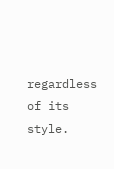regardless of its style.